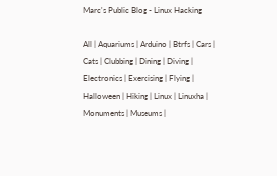Marc's Public Blog - Linux Hacking

All | Aquariums | Arduino | Btrfs | Cars | Cats | Clubbing | Dining | Diving | Electronics | Exercising | Flying | Halloween | Hiking | Linux | Linuxha | Monuments | Museums |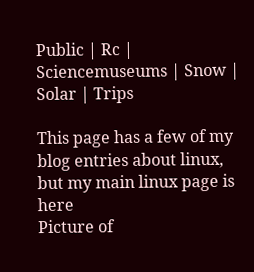Public | Rc | Sciencemuseums | Snow | Solar | Trips

This page has a few of my blog entries about linux, but my main linux page is here
Picture of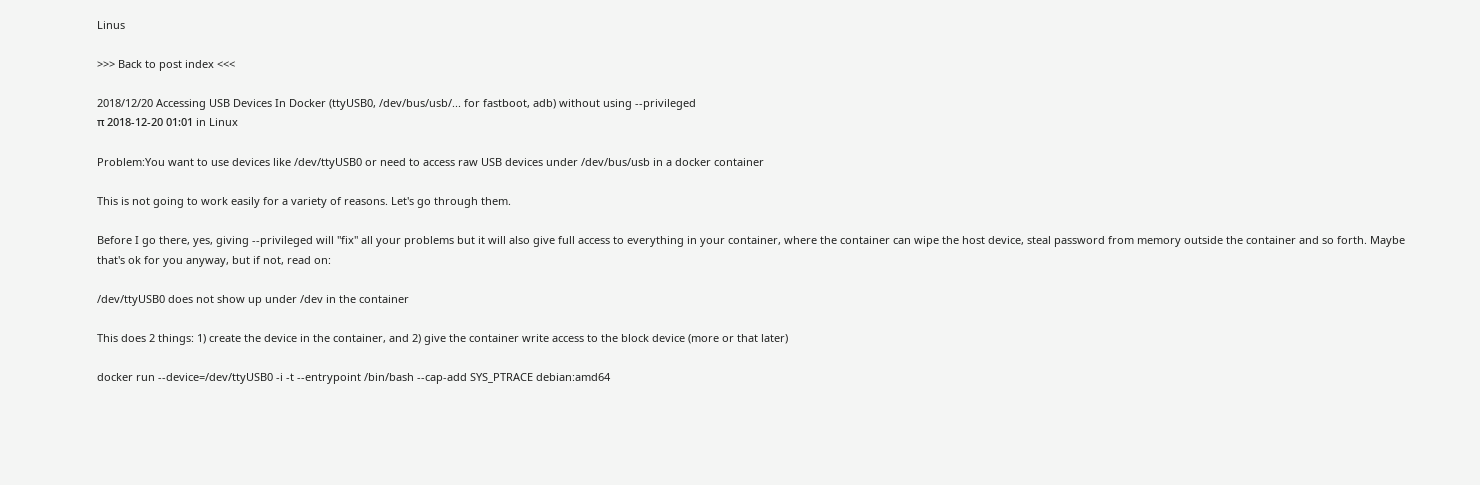Linus

>>> Back to post index <<<

2018/12/20 Accessing USB Devices In Docker (ttyUSB0, /dev/bus/usb/... for fastboot, adb) without using --privileged
π 2018-12-20 01:01 in Linux

Problem:You want to use devices like /dev/ttyUSB0 or need to access raw USB devices under /dev/bus/usb in a docker container

This is not going to work easily for a variety of reasons. Let's go through them.

Before I go there, yes, giving --privileged will "fix" all your problems but it will also give full access to everything in your container, where the container can wipe the host device, steal password from memory outside the container and so forth. Maybe that's ok for you anyway, but if not, read on:

/dev/ttyUSB0 does not show up under /dev in the container

This does 2 things: 1) create the device in the container, and 2) give the container write access to the block device (more or that later)

docker run --device=/dev/ttyUSB0 -i -t --entrypoint /bin/bash --cap-add SYS_PTRACE debian:amd64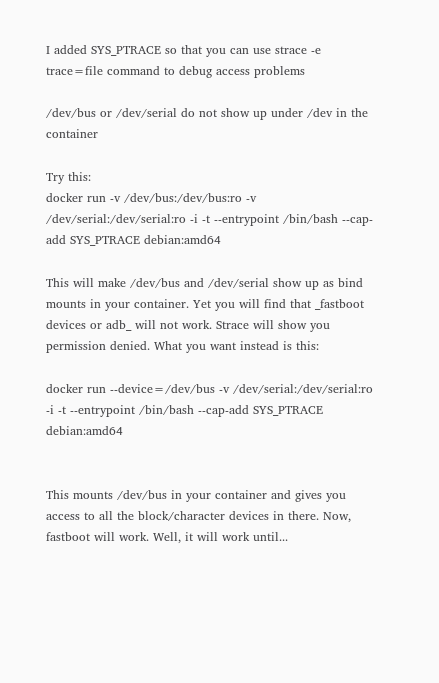I added SYS_PTRACE so that you can use strace -e trace=file command to debug access problems

/dev/bus or /dev/serial do not show up under /dev in the container

Try this:
docker run -v /dev/bus:/dev/bus:ro -v /dev/serial:/dev/serial:ro -i -t --entrypoint /bin/bash --cap-add SYS_PTRACE debian:amd64

This will make /dev/bus and /dev/serial show up as bind mounts in your container. Yet you will find that _fastboot devices or adb_ will not work. Strace will show you permission denied. What you want instead is this:

docker run --device=/dev/bus -v /dev/serial:/dev/serial:ro -i -t --entrypoint /bin/bash --cap-add SYS_PTRACE debian:amd64


This mounts /dev/bus in your container and gives you access to all the block/character devices in there. Now, fastboot will work. Well, it will work until...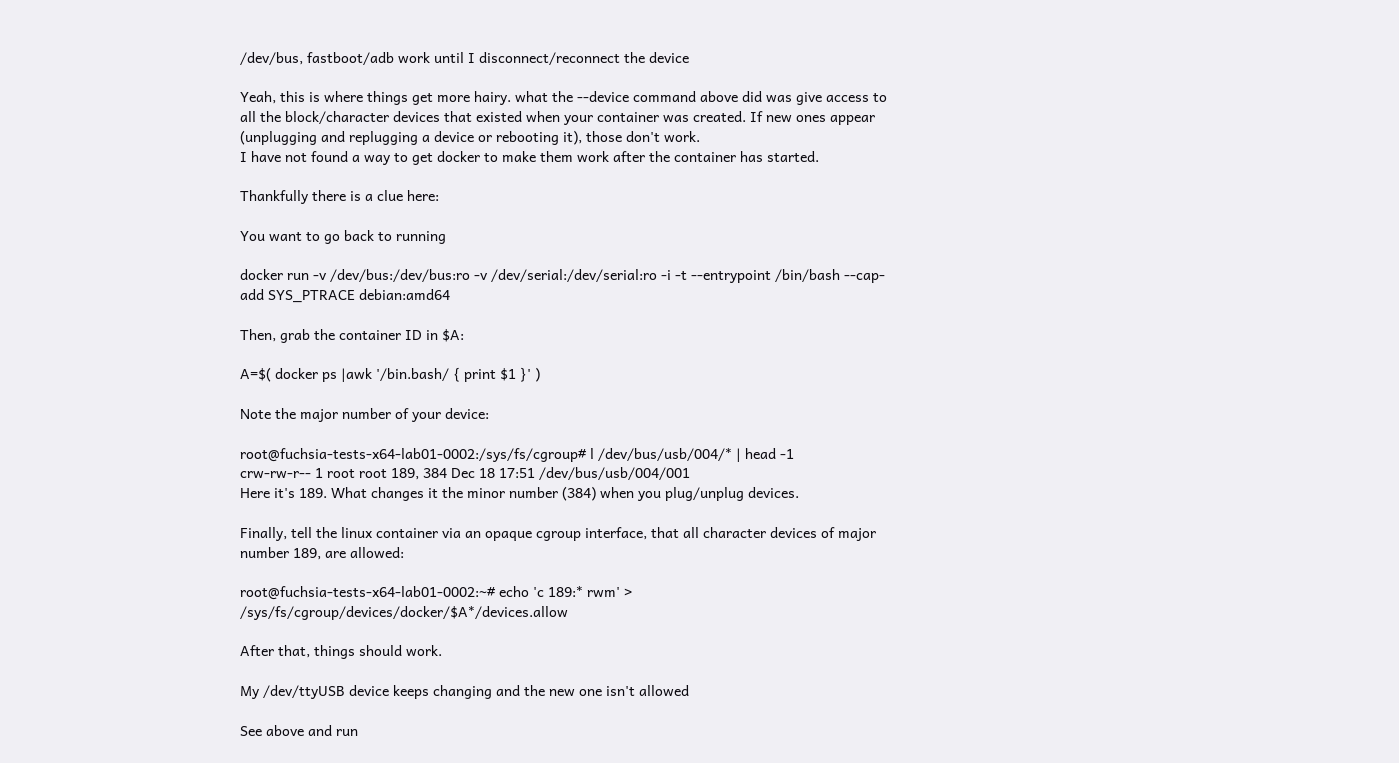/dev/bus, fastboot/adb work until I disconnect/reconnect the device

Yeah, this is where things get more hairy. what the --device command above did was give access to all the block/character devices that existed when your container was created. If new ones appear (unplugging and replugging a device or rebooting it), those don't work.
I have not found a way to get docker to make them work after the container has started.

Thankfully there is a clue here:

You want to go back to running

docker run -v /dev/bus:/dev/bus:ro -v /dev/serial:/dev/serial:ro -i -t --entrypoint /bin/bash --cap-add SYS_PTRACE debian:amd64

Then, grab the container ID in $A:

A=$( docker ps |awk '/bin.bash/ { print $1 }' )

Note the major number of your device:

root@fuchsia-tests-x64-lab01-0002:/sys/fs/cgroup# l /dev/bus/usb/004/* | head -1
crw-rw-r-- 1 root root 189, 384 Dec 18 17:51 /dev/bus/usb/004/001
Here it's 189. What changes it the minor number (384) when you plug/unplug devices.

Finally, tell the linux container via an opaque cgroup interface, that all character devices of major number 189, are allowed:

root@fuchsia-tests-x64-lab01-0002:~# echo 'c 189:* rwm' > /sys/fs/cgroup/devices/docker/$A*/devices.allow

After that, things should work.

My /dev/ttyUSB device keeps changing and the new one isn't allowed

See above and run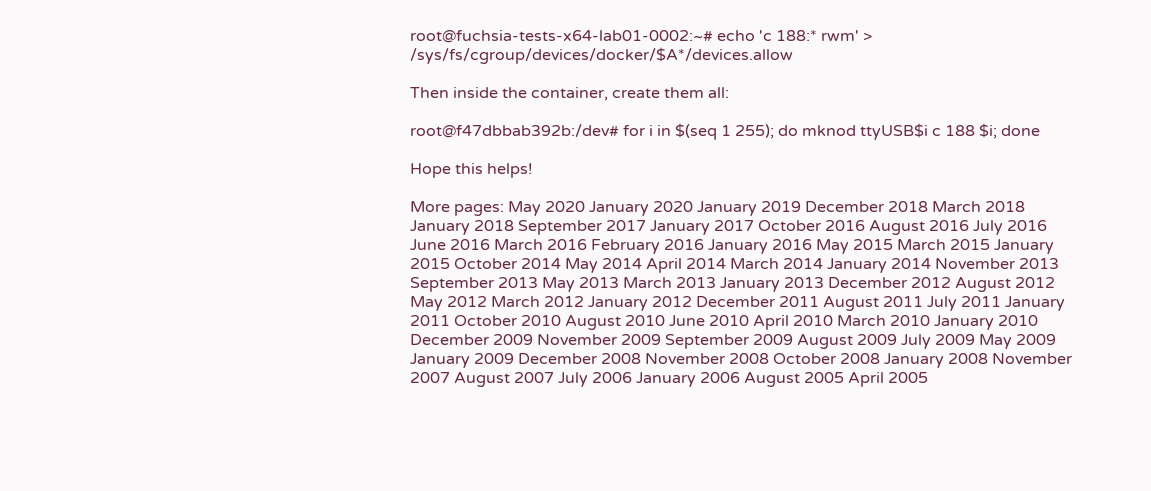root@fuchsia-tests-x64-lab01-0002:~# echo 'c 188:* rwm' > /sys/fs/cgroup/devices/docker/$A*/devices.allow

Then inside the container, create them all:

root@f47dbbab392b:/dev# for i in $(seq 1 255); do mknod ttyUSB$i c 188 $i; done

Hope this helps!

More pages: May 2020 January 2020 January 2019 December 2018 March 2018 January 2018 September 2017 January 2017 October 2016 August 2016 July 2016 June 2016 March 2016 February 2016 January 2016 May 2015 March 2015 January 2015 October 2014 May 2014 April 2014 March 2014 January 2014 November 2013 September 2013 May 2013 March 2013 January 2013 December 2012 August 2012 May 2012 March 2012 January 2012 December 2011 August 2011 July 2011 January 2011 October 2010 August 2010 June 2010 April 2010 March 2010 January 2010 December 2009 November 2009 September 2009 August 2009 July 2009 May 2009 January 2009 December 2008 November 2008 October 2008 January 2008 November 2007 August 2007 July 2006 January 2006 August 2005 April 2005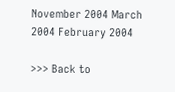November 2004 March 2004 February 2004

>>> Back to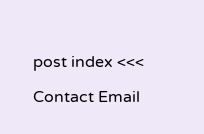post index <<<

Contact Email